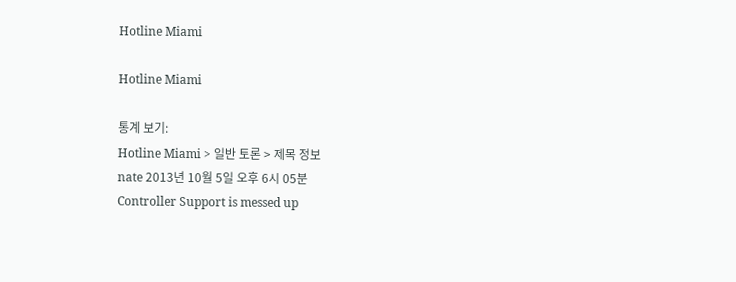Hotline Miami

Hotline Miami

통계 보기:
Hotline Miami > 일반 토론 > 제목 정보
nate 2013년 10월 5일 오후 6시 05분
Controller Support is messed up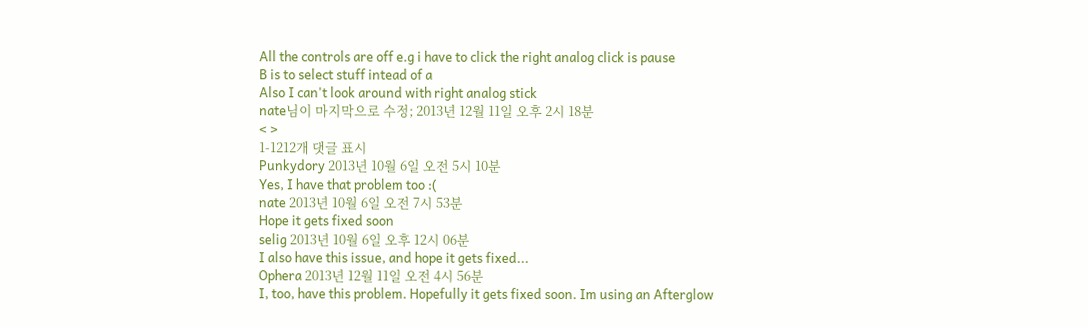All the controls are off e.g i have to click the right analog click is pause
B is to select stuff intead of a
Also I can't look around with right analog stick
nate님이 마지막으로 수정; 2013년 12월 11일 오후 2시 18분
< >
1-1212개 댓글 표시
Punkydory 2013년 10월 6일 오전 5시 10분
Yes, I have that problem too :(
nate 2013년 10월 6일 오전 7시 53분
Hope it gets fixed soon
selig 2013년 10월 6일 오후 12시 06분
I also have this issue, and hope it gets fixed...
Ophera 2013년 12월 11일 오전 4시 56분
I, too, have this problem. Hopefully it gets fixed soon. Im using an Afterglow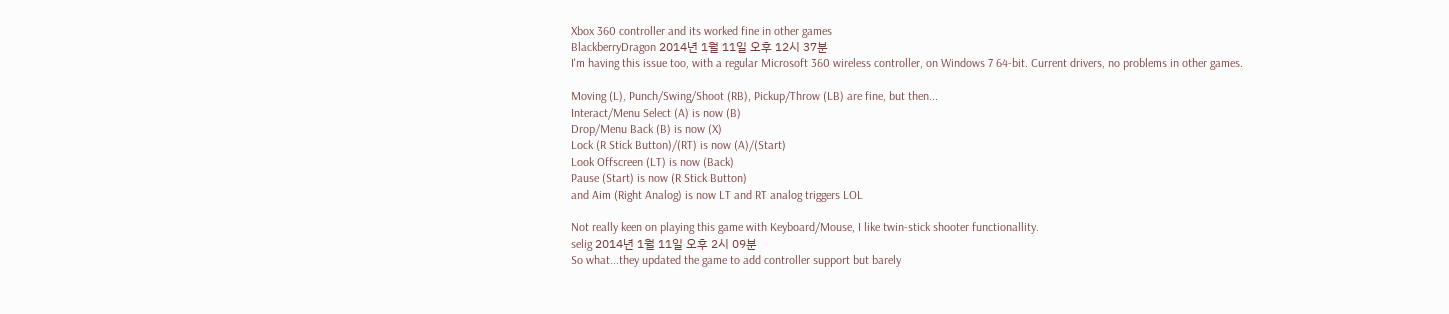Xbox 360 controller and its worked fine in other games
BlackberryDragon 2014년 1월 11일 오후 12시 37분
I'm having this issue too, with a regular Microsoft 360 wireless controller, on Windows 7 64-bit. Current drivers, no problems in other games.

Moving (L), Punch/Swing/Shoot (RB), Pickup/Throw (LB) are fine, but then...
Interact/Menu Select (A) is now (B)
Drop/Menu Back (B) is now (X)
Lock (R Stick Button)/(RT) is now (A)/(Start)
Look Offscreen (LT) is now (Back)
Pause (Start) is now (R Stick Button)
and Aim (Right Analog) is now LT and RT analog triggers LOL

Not really keen on playing this game with Keyboard/Mouse, I like twin-stick shooter functionallity.
selig 2014년 1월 11일 오후 2시 09분
So what...they updated the game to add controller support but barely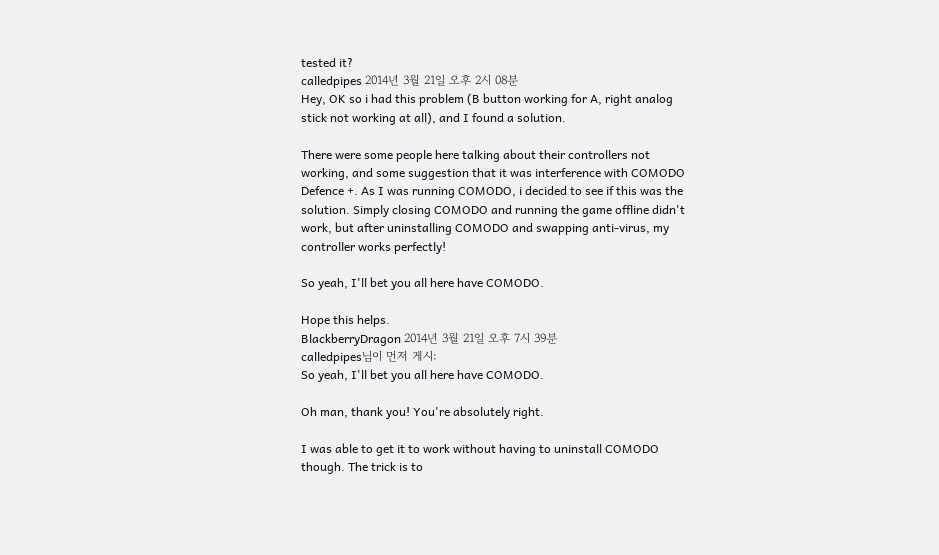tested it?
calledpipes 2014년 3월 21일 오후 2시 08분
Hey, OK so i had this problem (B button working for A, right analog stick not working at all), and I found a solution.

There were some people here talking about their controllers not working, and some suggestion that it was interference with COMODO Defence +. As I was running COMODO, i decided to see if this was the solution. Simply closing COMODO and running the game offline didn't work, but after uninstalling COMODO and swapping anti-virus, my controller works perfectly!

So yeah, I'll bet you all here have COMODO.

Hope this helps.
BlackberryDragon 2014년 3월 21일 오후 7시 39분
calledpipes님이 먼저 게시:
So yeah, I'll bet you all here have COMODO.

Oh man, thank you! You're absolutely right.

I was able to get it to work without having to uninstall COMODO though. The trick is to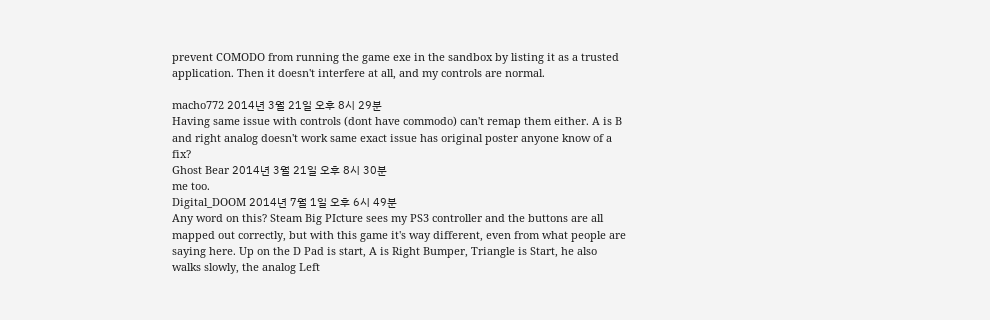prevent COMODO from running the game exe in the sandbox by listing it as a trusted application. Then it doesn't interfere at all, and my controls are normal.

macho772 2014년 3월 21일 오후 8시 29분
Having same issue with controls (dont have commodo) can't remap them either. A is B and right analog doesn't work same exact issue has original poster anyone know of a fix?
Ghost Bear 2014년 3월 21일 오후 8시 30분
me too.
Digital_DOOM 2014년 7월 1일 오후 6시 49분
Any word on this? Steam Big PIcture sees my PS3 controller and the buttons are all mapped out correctly, but with this game it's way different, even from what people are saying here. Up on the D Pad is start, A is Right Bumper, Triangle is Start, he also walks slowly, the analog Left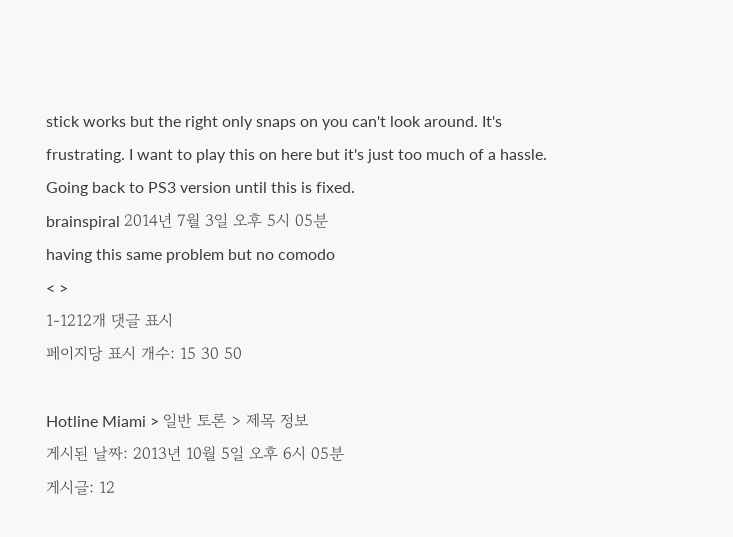stick works but the right only snaps on you can't look around. It's frustrating. I want to play this on here but it's just too much of a hassle. Going back to PS3 version until this is fixed.
brainspiral 2014년 7월 3일 오후 5시 05분
having this same problem but no comodo
< >
1-1212개 댓글 표시
페이지당 표시 개수: 15 30 50

Hotline Miami > 일반 토론 > 제목 정보
게시된 날짜: 2013년 10월 5일 오후 6시 05분
게시글: 12